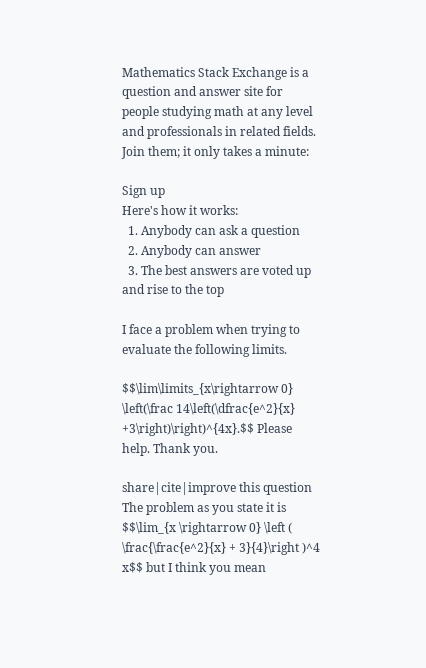Mathematics Stack Exchange is a question and answer site for people studying math at any level and professionals in related fields. Join them; it only takes a minute:

Sign up
Here's how it works:
  1. Anybody can ask a question
  2. Anybody can answer
  3. The best answers are voted up and rise to the top

I face a problem when trying to evaluate the following limits.

$$\lim\limits_{x\rightarrow 0} \left(\frac 14\left(\dfrac{e^2}{x} +3\right)\right)^{4x}.$$ Please help. Thank you.

share|cite|improve this question
The problem as you state it is $$\lim_{x \rightarrow 0} \left ( \frac{\frac{e^2}{x} + 3}{4}\right )^4 x$$ but I think you mean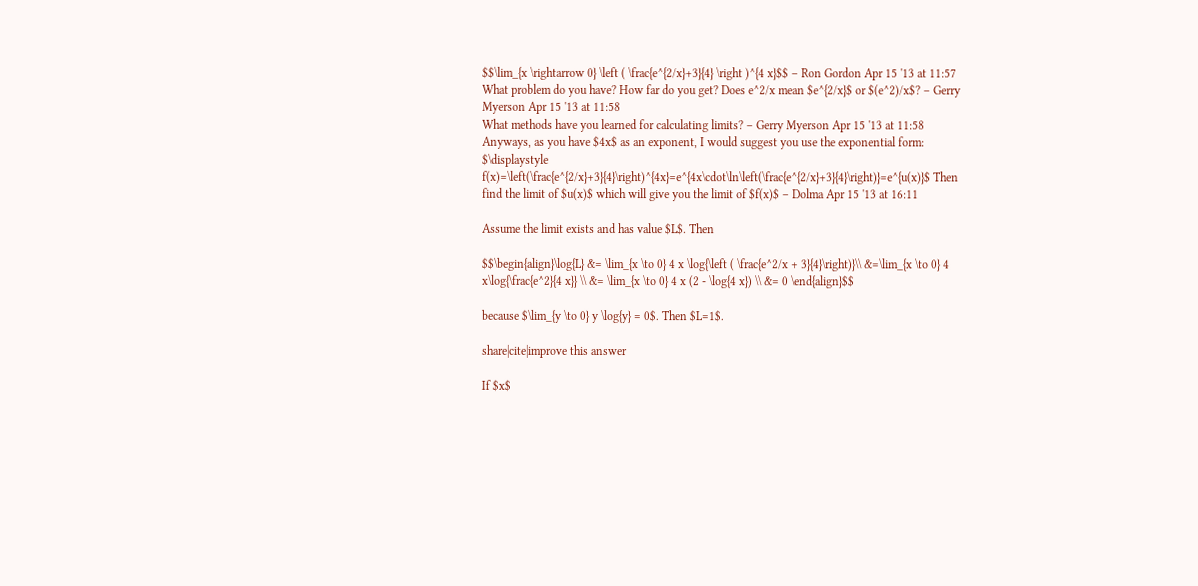$$\lim_{x \rightarrow 0} \left ( \frac{e^{2/x}+3}{4} \right )^{4 x}$$ – Ron Gordon Apr 15 '13 at 11:57
What problem do you have? How far do you get? Does e^2/x mean $e^{2/x}$ or $(e^2)/x$? – Gerry Myerson Apr 15 '13 at 11:58
What methods have you learned for calculating limits? – Gerry Myerson Apr 15 '13 at 11:58
Anyways, as you have $4x$ as an exponent, I would suggest you use the exponential form: $\displaystyle f(x)=\left(\frac{e^{2/x}+3}{4}\right)^{4x}=e^{4x\cdot\ln\left(\frac{e^{2/x}+3}{4}\right)}=e^{u(x)}$ Then find the limit of $u(x)$ which will give you the limit of $f(x)$ – Dolma Apr 15 '13 at 16:11

Assume the limit exists and has value $L$. Then

$$\begin{align}\log{L} &= \lim_{x \to 0} 4 x \log{\left ( \frac{e^2/x + 3}{4}\right)}\\ &=\lim_{x \to 0} 4 x\log{\frac{e^2}{4 x}} \\ &= \lim_{x \to 0} 4 x (2 - \log{4 x}) \\ &= 0 \end{align}$$

because $\lim_{y \to 0} y \log{y} = 0$. Then $L=1$.

share|cite|improve this answer

If $x$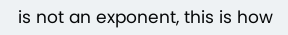is not an exponent, this is how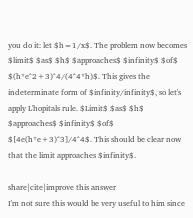you do it: let $h=1/x$. The problem now becomes $limit$ $as$ $h$ $approaches$ $infinity$ $of$ $(h*e^2+3)^4/(4^4*h)$. This gives the indeterminate form of $infinity/infinity$, so let's apply L'hopitals rule. $Limit$ $as$ $h$ $approaches$ $infinity$ $of$ $[4e(h*e+3)^3]/4^4$. This should be clear now that the limit approaches $infinity$.

share|cite|improve this answer
I'm not sure this would be very useful to him since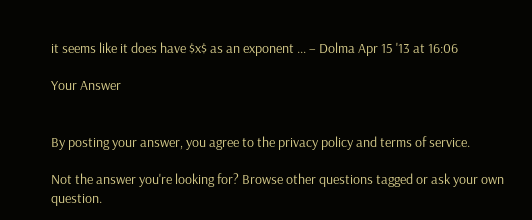it seems like it does have $x$ as an exponent ... – Dolma Apr 15 '13 at 16:06

Your Answer


By posting your answer, you agree to the privacy policy and terms of service.

Not the answer you're looking for? Browse other questions tagged or ask your own question.